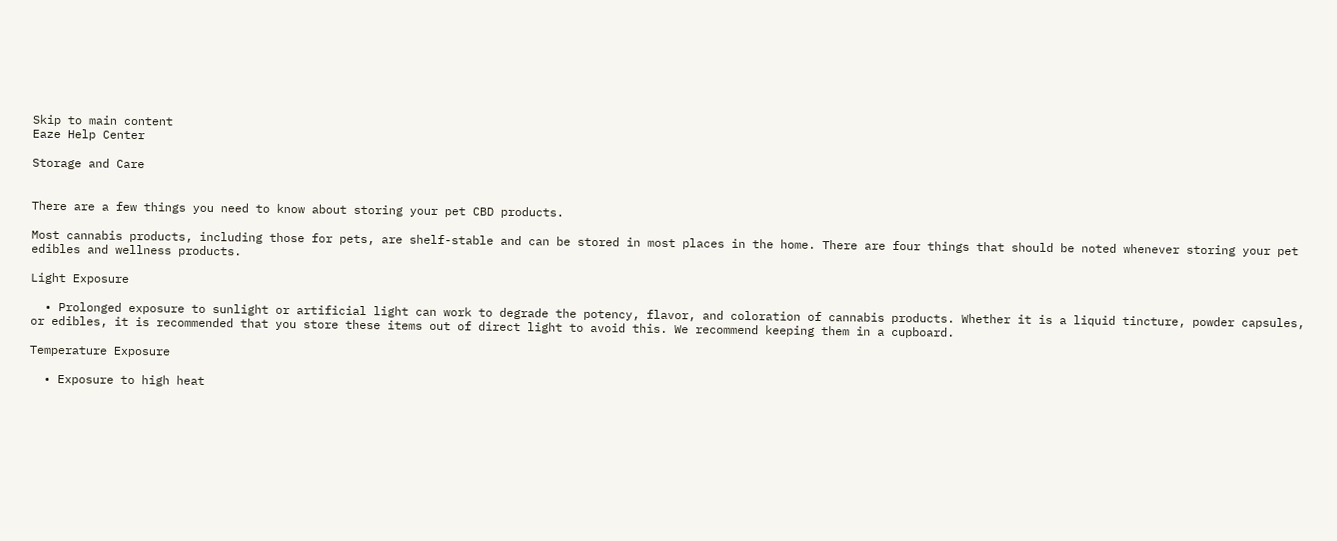Skip to main content
Eaze Help Center

Storage and Care


There are a few things you need to know about storing your pet CBD products.

Most cannabis products, including those for pets, are shelf-stable and can be stored in most places in the home. There are four things that should be noted whenever storing your pet edibles and wellness products.

Light Exposure

  • Prolonged exposure to sunlight or artificial light can work to degrade the potency, flavor, and coloration of cannabis products. Whether it is a liquid tincture, powder capsules, or edibles, it is recommended that you store these items out of direct light to avoid this. We recommend keeping them in a cupboard.

Temperature Exposure

  • Exposure to high heat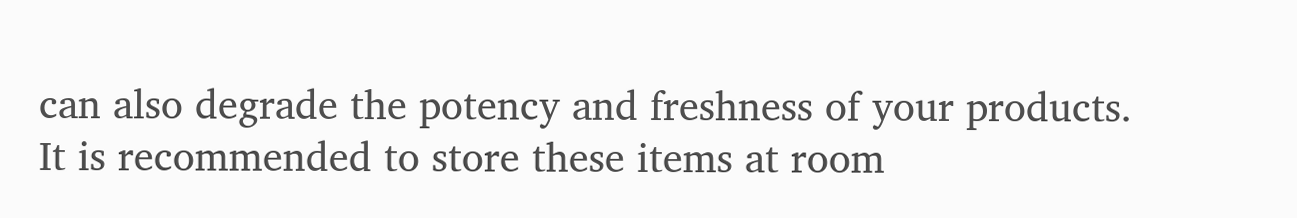can also degrade the potency and freshness of your products. It is recommended to store these items at room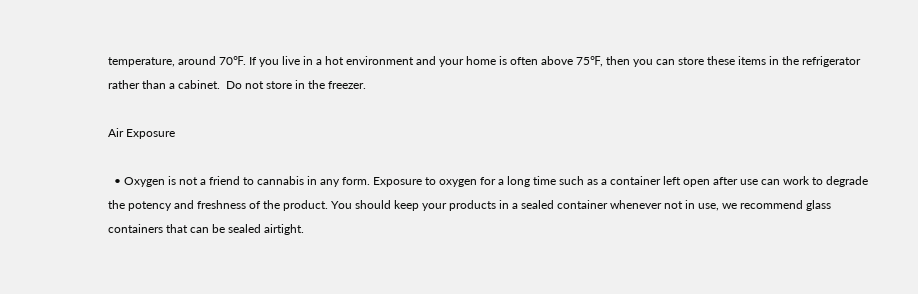temperature, around 70℉. If you live in a hot environment and your home is often above 75℉, then you can store these items in the refrigerator rather than a cabinet.  Do not store in the freezer.

Air Exposure

  • Oxygen is not a friend to cannabis in any form. Exposure to oxygen for a long time such as a container left open after use can work to degrade the potency and freshness of the product. You should keep your products in a sealed container whenever not in use, we recommend glass containers that can be sealed airtight.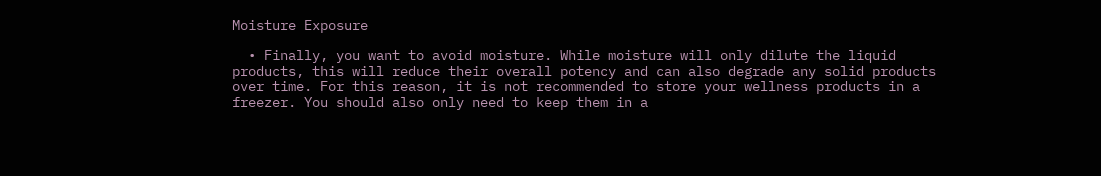Moisture Exposure

  • Finally, you want to avoid moisture. While moisture will only dilute the liquid products, this will reduce their overall potency and can also degrade any solid products over time. For this reason, it is not recommended to store your wellness products in a freezer. You should also only need to keep them in a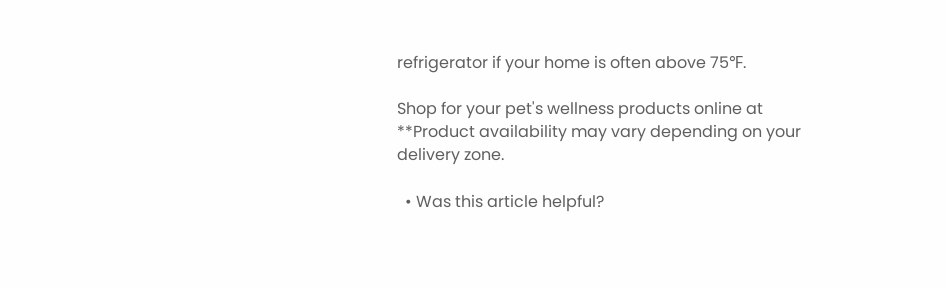refrigerator if your home is often above 75℉.

Shop for your pet's wellness products online at
**Product availability may vary depending on your delivery zone.

  • Was this article helpful?